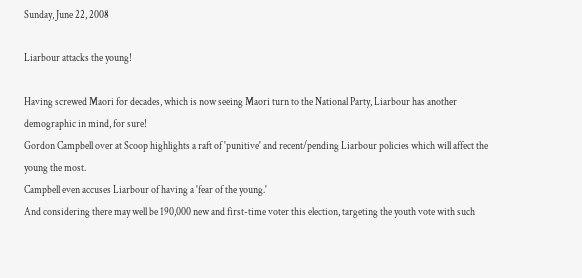Sunday, June 22, 2008

Liarbour attacks the young!

Having screwed Maori for decades, which is now seeing Maori turn to the National Party, Liarbour has another demographic in mind, for sure!
Gordon Campbell over at Scoop highlights a raft of 'punitive' and recent/pending Liarbour policies which will affect the young the most.
Campbell even accuses Liarbour of having a 'fear of the young.'
And considering there may well be 190,000 new and first-time voter this election, targeting the youth vote with such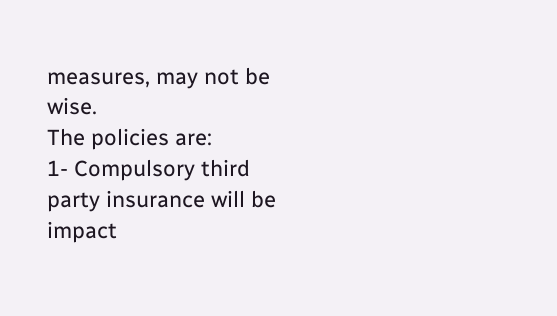measures, may not be wise.
The policies are:
1- Compulsory third party insurance will be impact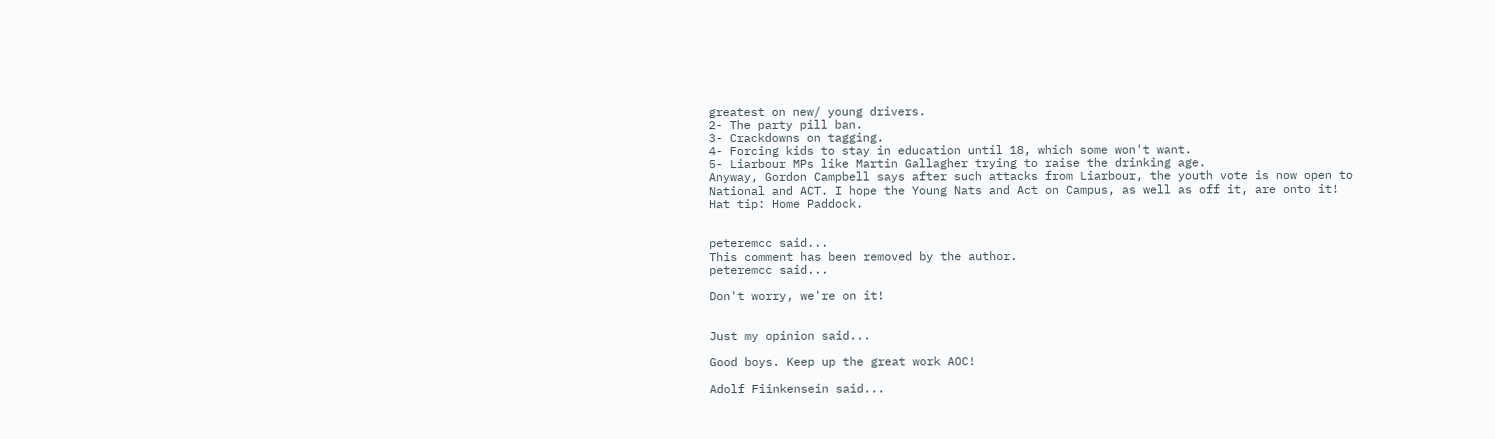greatest on new/ young drivers.
2- The party pill ban.
3- Crackdowns on tagging.
4- Forcing kids to stay in education until 18, which some won't want.
5- Liarbour MPs like Martin Gallagher trying to raise the drinking age.
Anyway, Gordon Campbell says after such attacks from Liarbour, the youth vote is now open to National and ACT. I hope the Young Nats and Act on Campus, as well as off it, are onto it!
Hat tip: Home Paddock.


peteremcc said...
This comment has been removed by the author.
peteremcc said...

Don't worry, we're on it!


Just my opinion said...

Good boys. Keep up the great work AOC!

Adolf Fiinkensein said...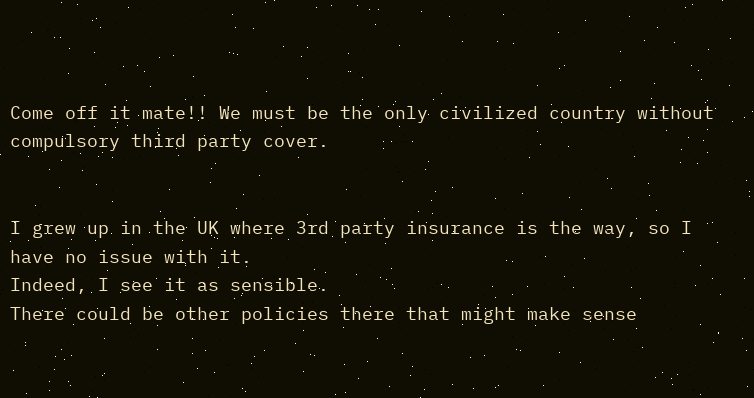Come off it mate!! We must be the only civilized country without compulsory third party cover.


I grew up in the UK where 3rd party insurance is the way, so I have no issue with it.
Indeed, I see it as sensible.
There could be other policies there that might make sense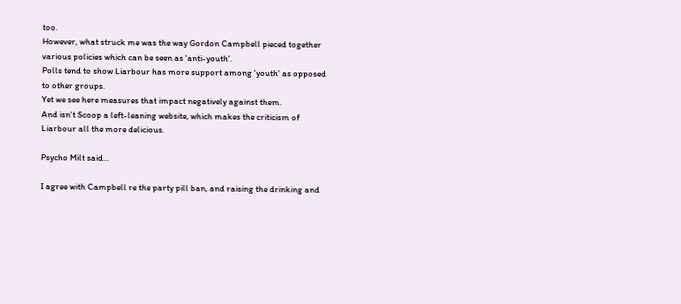too.
However, what struck me was the way Gordon Campbell pieced together various policies which can be seen as 'anti-youth'.
Polls tend to show Liarbour has more support among 'youth' as opposed to other groups.
Yet we see here measures that impact negatively against them.
And isn't Scoop a left-leaning website, which makes the criticism of Liarbour all the more delicious.

Psycho Milt said...

I agree with Campbell re the party pill ban, and raising the drinking and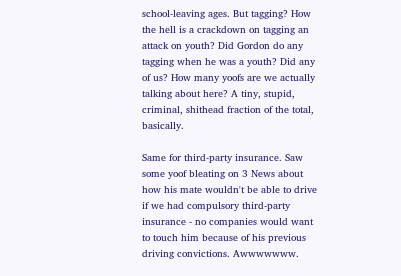school-leaving ages. But tagging? How the hell is a crackdown on tagging an attack on youth? Did Gordon do any tagging when he was a youth? Did any of us? How many yoofs are we actually talking about here? A tiny, stupid, criminal, shithead fraction of the total, basically.

Same for third-party insurance. Saw some yoof bleating on 3 News about how his mate wouldn't be able to drive if we had compulsory third-party insurance - no companies would want to touch him because of his previous driving convictions. Awwwwwww.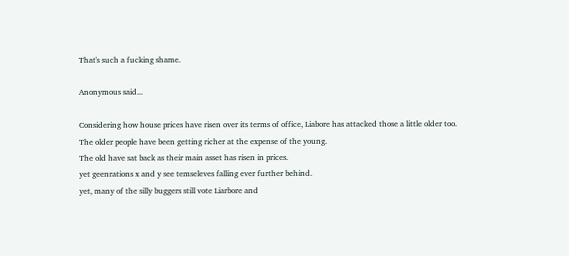That's such a fucking shame.

Anonymous said...

Considering how house prices have risen over its terms of office, Liabore has attacked those a little older too.
The older people have been getting richer at the expense of the young.
The old have sat back as their main asset has risen in prices.
yet geenrations x and y see temseleves falling ever further behind.
yet, many of the silly buggers still vote Liarbore and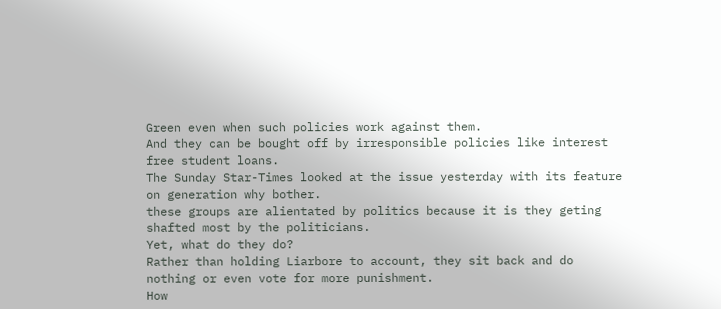Green even when such policies work against them.
And they can be bought off by irresponsible policies like interest free student loans.
The Sunday Star-Times looked at the issue yesterday with its feature on generation why bother.
these groups are alientated by politics because it is they geting shafted most by the politicians.
Yet, what do they do?
Rather than holding Liarbore to account, they sit back and do nothing or even vote for more punishment.
How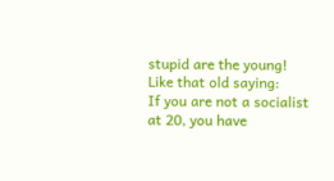stupid are the young!
Like that old saying:
If you are not a socialist at 20, you have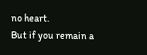no heart.
But if you remain a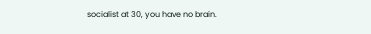socialist at 30, you have no brain.